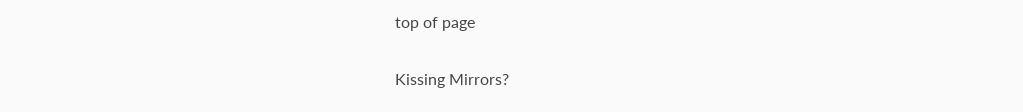top of page

Kissing Mirrors?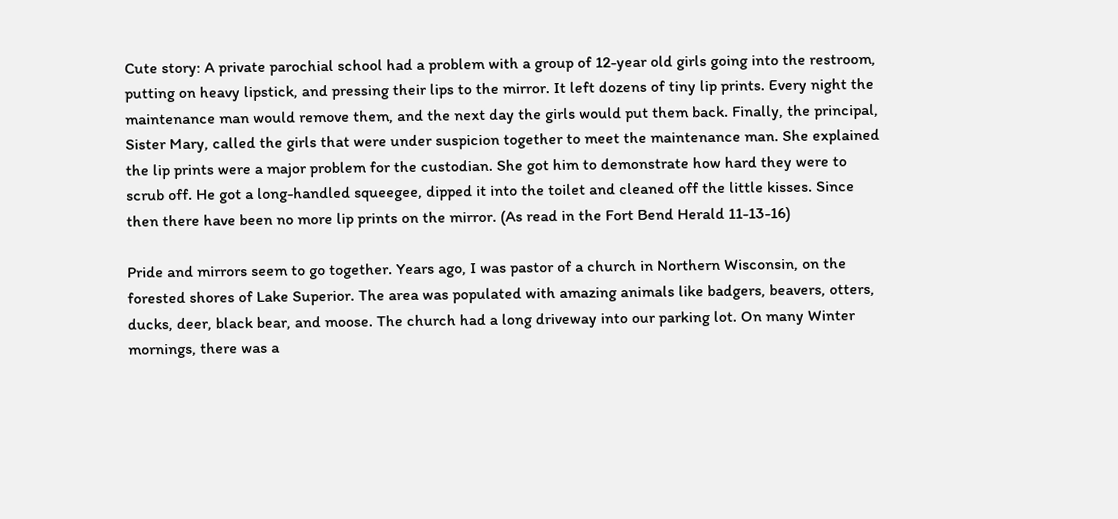Cute story: A private parochial school had a problem with a group of 12-year old girls going into the restroom, putting on heavy lipstick, and pressing their lips to the mirror. It left dozens of tiny lip prints. Every night the maintenance man would remove them, and the next day the girls would put them back. Finally, the principal, Sister Mary, called the girls that were under suspicion together to meet the maintenance man. She explained the lip prints were a major problem for the custodian. She got him to demonstrate how hard they were to scrub off. He got a long-handled squeegee, dipped it into the toilet and cleaned off the little kisses. Since then there have been no more lip prints on the mirror. (As read in the Fort Bend Herald 11-13-16)

Pride and mirrors seem to go together. Years ago, I was pastor of a church in Northern Wisconsin, on the forested shores of Lake Superior. The area was populated with amazing animals like badgers, beavers, otters, ducks, deer, black bear, and moose. The church had a long driveway into our parking lot. On many Winter mornings, there was a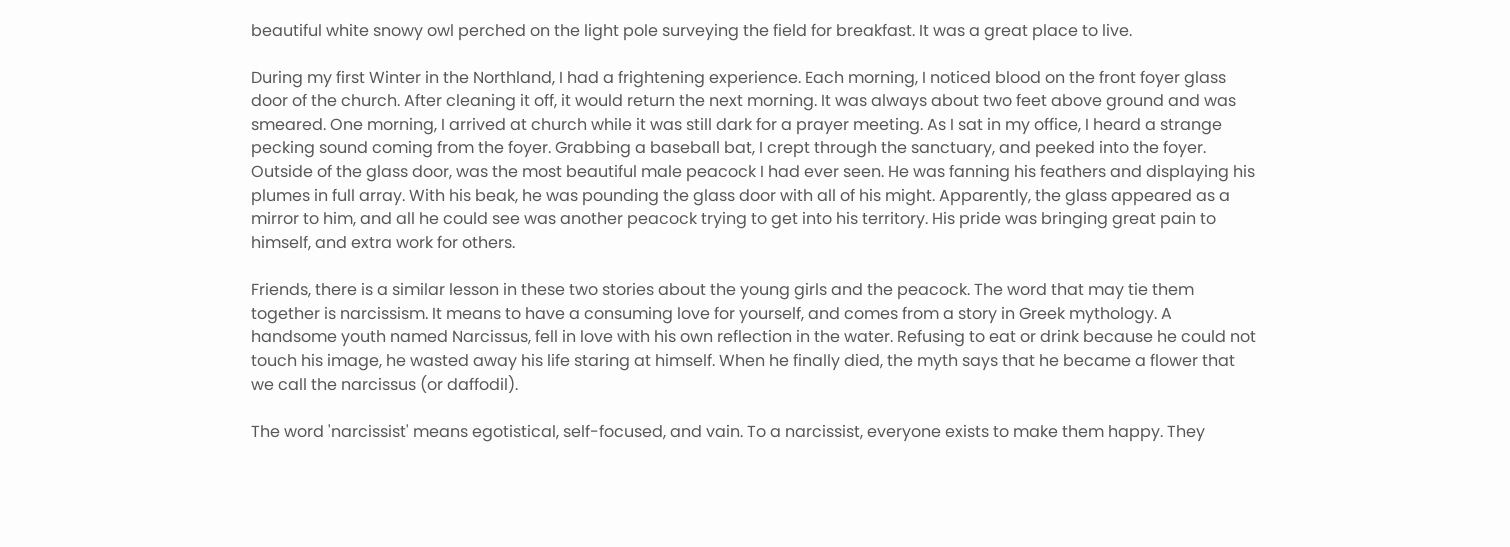beautiful white snowy owl perched on the light pole surveying the field for breakfast. It was a great place to live.

During my first Winter in the Northland, I had a frightening experience. Each morning, I noticed blood on the front foyer glass door of the church. After cleaning it off, it would return the next morning. It was always about two feet above ground and was smeared. One morning, I arrived at church while it was still dark for a prayer meeting. As I sat in my office, I heard a strange pecking sound coming from the foyer. Grabbing a baseball bat, I crept through the sanctuary, and peeked into the foyer. Outside of the glass door, was the most beautiful male peacock I had ever seen. He was fanning his feathers and displaying his plumes in full array. With his beak, he was pounding the glass door with all of his might. Apparently, the glass appeared as a mirror to him, and all he could see was another peacock trying to get into his territory. His pride was bringing great pain to himself, and extra work for others.

Friends, there is a similar lesson in these two stories about the young girls and the peacock. The word that may tie them together is narcissism. It means to have a consuming love for yourself, and comes from a story in Greek mythology. A handsome youth named Narcissus, fell in love with his own reflection in the water. Refusing to eat or drink because he could not touch his image, he wasted away his life staring at himself. When he finally died, the myth says that he became a flower that we call the narcissus (or daffodil).

The word 'narcissist' means egotistical, self-focused, and vain. To a narcissist, everyone exists to make them happy. They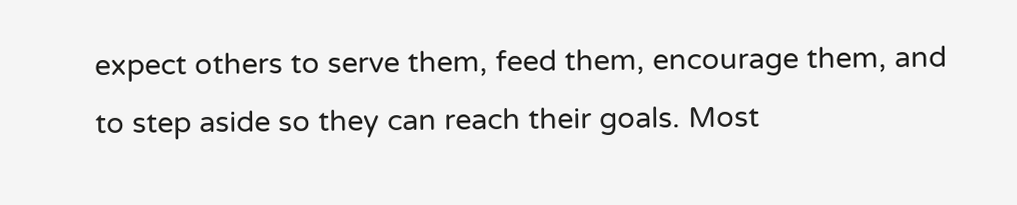expect others to serve them, feed them, encourage them, and to step aside so they can reach their goals. Most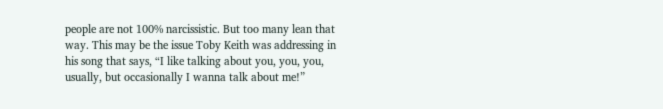people are not 100% narcissistic. But too many lean that way. This may be the issue Toby Keith was addressing in his song that says, “I like talking about you, you, you, usually, but occasionally I wanna talk about me!”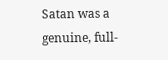Satan was a genuine, full-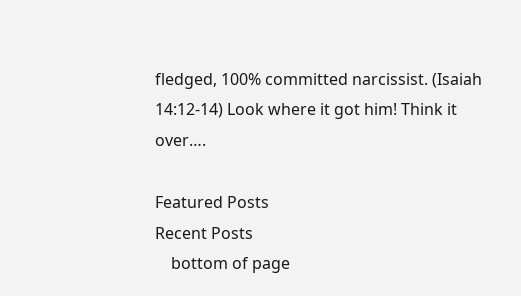fledged, 100% committed narcissist. (Isaiah 14:12-14) Look where it got him! Think it over….

Featured Posts
Recent Posts
    bottom of page